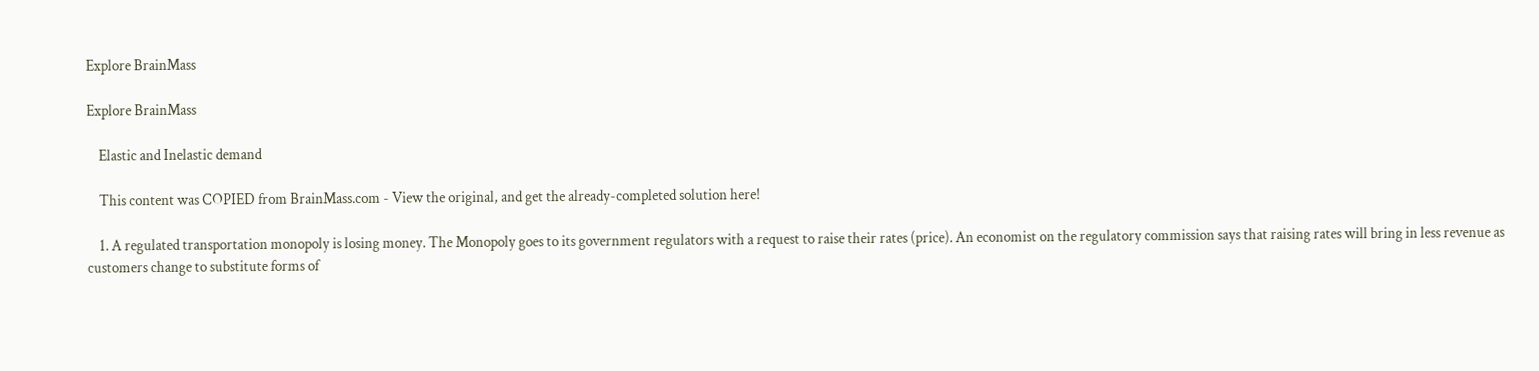Explore BrainMass

Explore BrainMass

    Elastic and Inelastic demand

    This content was COPIED from BrainMass.com - View the original, and get the already-completed solution here!

    1. A regulated transportation monopoly is losing money. The Monopoly goes to its government regulators with a request to raise their rates (price). An economist on the regulatory commission says that raising rates will bring in less revenue as customers change to substitute forms of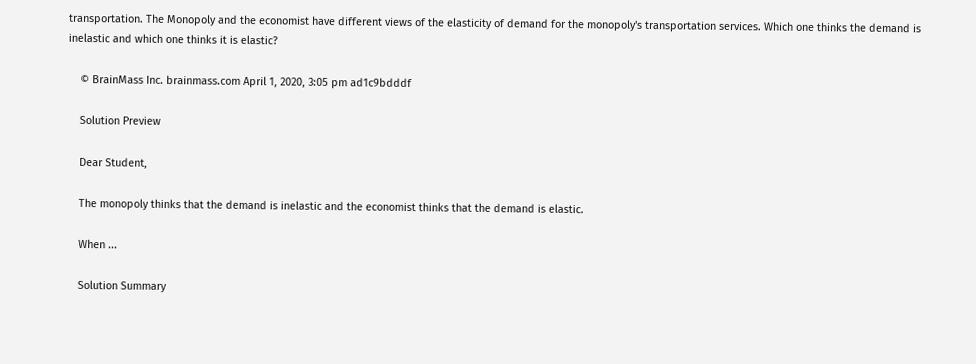transportation. The Monopoly and the economist have different views of the elasticity of demand for the monopoly's transportation services. Which one thinks the demand is inelastic and which one thinks it is elastic?

    © BrainMass Inc. brainmass.com April 1, 2020, 3:05 pm ad1c9bdddf

    Solution Preview

    Dear Student,

    The monopoly thinks that the demand is inelastic and the economist thinks that the demand is elastic.

    When ...

    Solution Summary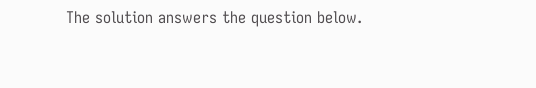The solution answers the question below.